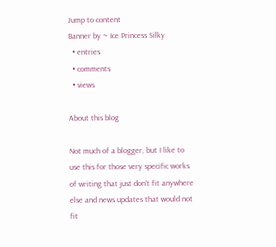Jump to content
Banner by ~ Ice Princess Silky
  • entries
  • comments
  • views

About this blog

Not much of a blogger, but I like to use this for those very specific works of writing that just don't fit anywhere else and news updates that would not fit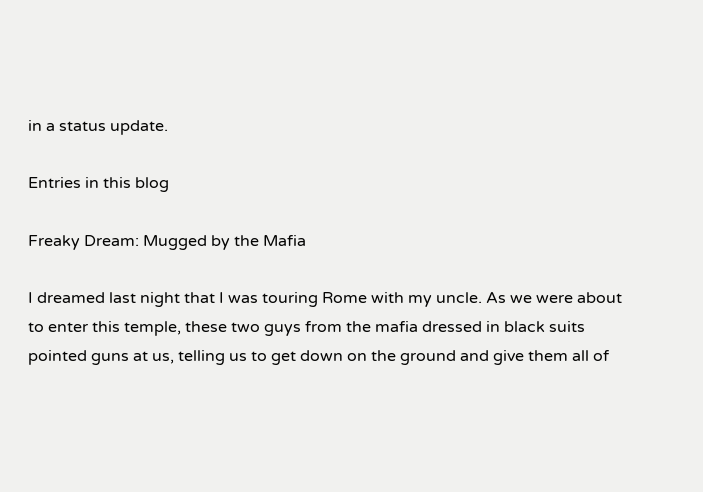in a status update.

Entries in this blog

Freaky Dream: Mugged by the Mafia

I dreamed last night that I was touring Rome with my uncle. As we were about to enter this temple, these two guys from the mafia dressed in black suits pointed guns at us, telling us to get down on the ground and give them all of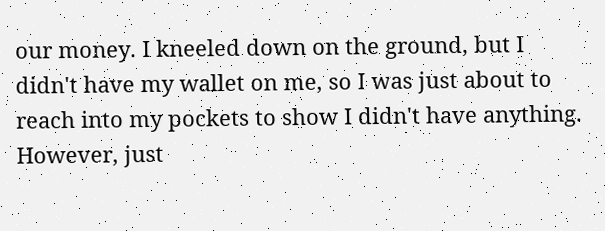our money. I kneeled down on the ground, but I didn't have my wallet on me, so I was just about to reach into my pockets to show I didn't have anything. However, just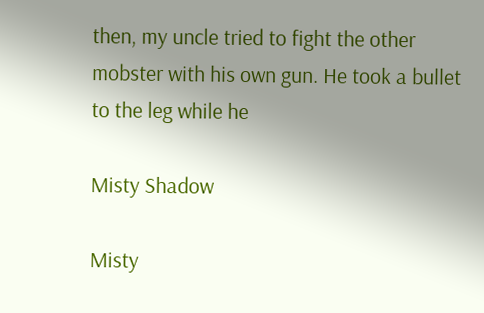then, my uncle tried to fight the other mobster with his own gun. He took a bullet to the leg while he

Misty Shadow

Misty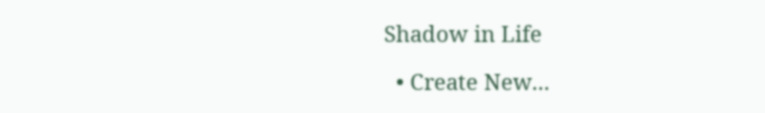Shadow in Life

  • Create New...